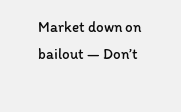Market down on bailout — Don’t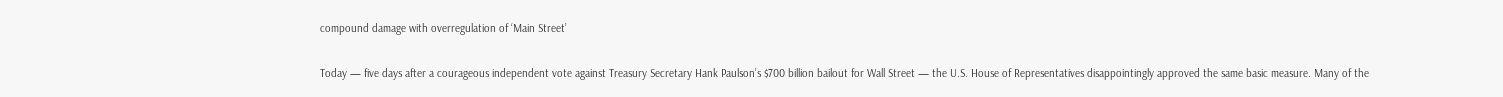compound damage with overregulation of ‘Main Street’

Today — five days after a courageous independent vote against Treasury Secretary Hank Paulson’s $700 billion bailout for Wall Street — the U.S. House of Representatives disappointingly approved the same basic measure. Many of the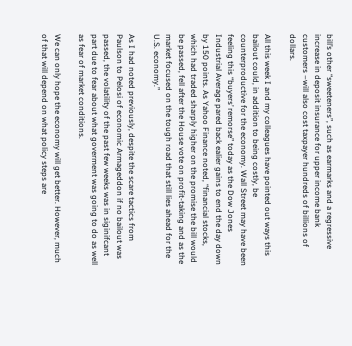bill’s other “sweeteners”, such as earmarks and a regressive increase in deposit insurance for upper income bank customers –will also cost taxpayer hundreds of billions of dollars.

All this week I and my colleagues have pointed out ways this bailout could, in addition to being costly, be counterproductive for the economy. Wall Street may have been feeling this “buyers’ remorse” today as the Dow Jones Industrial Average pared back ealier gains to end the day down by 150 points. As Yahoo Finance noted, “financial stocks, which had traded sharply higher on the promise the bill would be passed, fell after the House vote on profit-taking and as the market focused on the tough road that still lies ahead for the U.S. economy.”

As I had noted previously, despite the scare tactics from Paulson to Pelosi of economic Armageddon if no bailout was passed, the volatility of the past few weeks was in siginifcant part due to fear about what goverment was going to do as well as fear of market conditions.

We can only hope the economy will get better. However, much of that will depend on what policy steps are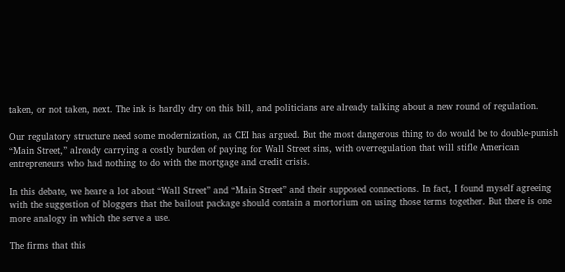taken, or not taken, next. The ink is hardly dry on this bill, and politicians are already talking about a new round of regulation.

Our regulatory structure need some modernization, as CEI has argued. But the most dangerous thing to do would be to double-punish “Main Street,” already carrying a costly burden of paying for Wall Street sins, with overregulation that will stifle American entrepreneurs who had nothing to do with the mortgage and credit crisis.

In this debate, we heare a lot about “Wall Street” and “Main Street” and their supposed connections. In fact, I found myself agreeing with the suggestion of bloggers that the bailout package should contain a mortorium on using those terms together. But there is one more analogy in which the serve a use.

The firms that this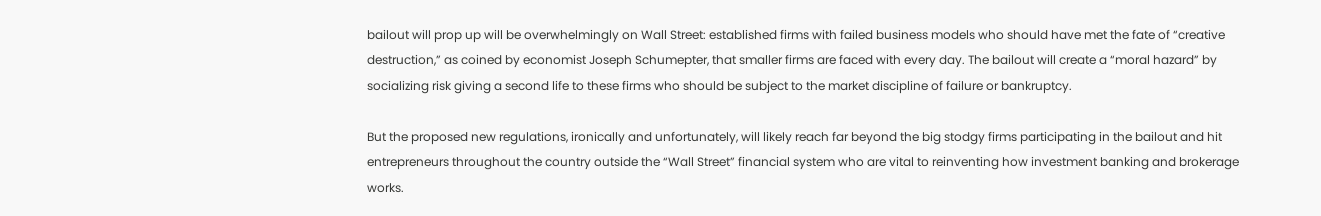bailout will prop up will be overwhelmingly on Wall Street: established firms with failed business models who should have met the fate of “creative destruction,” as coined by economist Joseph Schumepter, that smaller firms are faced with every day. The bailout will create a “moral hazard” by socializing risk giving a second life to these firms who should be subject to the market discipline of failure or bankruptcy.

But the proposed new regulations, ironically and unfortunately, will likely reach far beyond the big stodgy firms participating in the bailout and hit entrepreneurs throughout the country outside the “Wall Street” financial system who are vital to reinventing how investment banking and brokerage works.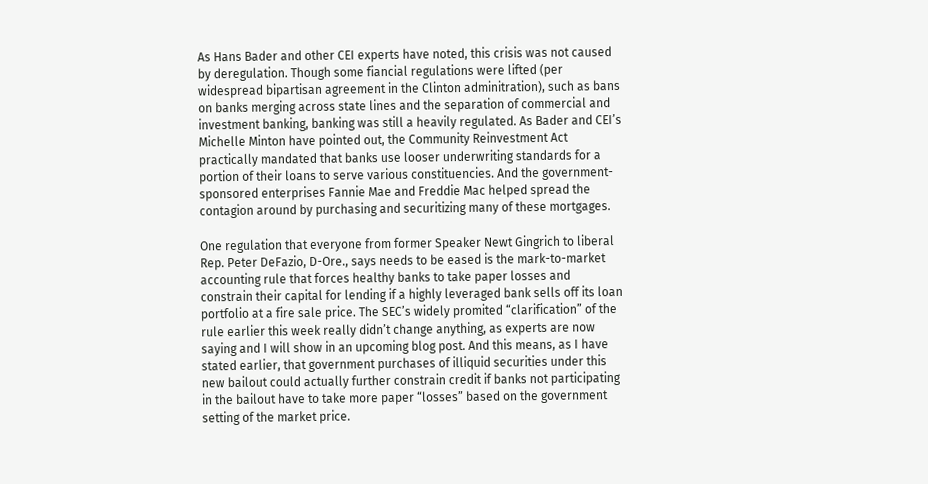As Hans Bader and other CEI experts have noted, this crisis was not caused by deregulation. Though some fiancial regulations were lifted (per widespread bipartisan agreement in the Clinton adminitration), such as bans on banks merging across state lines and the separation of commercial and investment banking, banking was still a heavily regulated. As Bader and CEI’s Michelle Minton have pointed out, the Community Reinvestment Act practically mandated that banks use looser underwriting standards for a portion of their loans to serve various constituencies. And the government-sponsored enterprises Fannie Mae and Freddie Mac helped spread the contagion around by purchasing and securitizing many of these mortgages.

One regulation that everyone from former Speaker Newt Gingrich to liberal Rep. Peter DeFazio, D-Ore., says needs to be eased is the mark-to-market accounting rule that forces healthy banks to take paper losses and constrain their capital for lending if a highly leveraged bank sells off its loan portfolio at a fire sale price. The SEC’s widely promited “clarification” of the rule earlier this week really didn’t change anything, as experts are now saying and I will show in an upcoming blog post. And this means, as I have stated earlier, that government purchases of illiquid securities under this new bailout could actually further constrain credit if banks not participating in the bailout have to take more paper “losses” based on the government setting of the market price.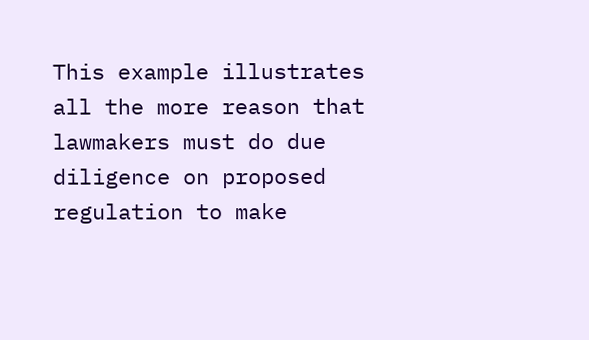This example illustrates all the more reason that lawmakers must do due diligence on proposed regulation to make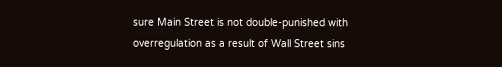sure Main Street is not double-punished with overregulation as a result of Wall Street sins